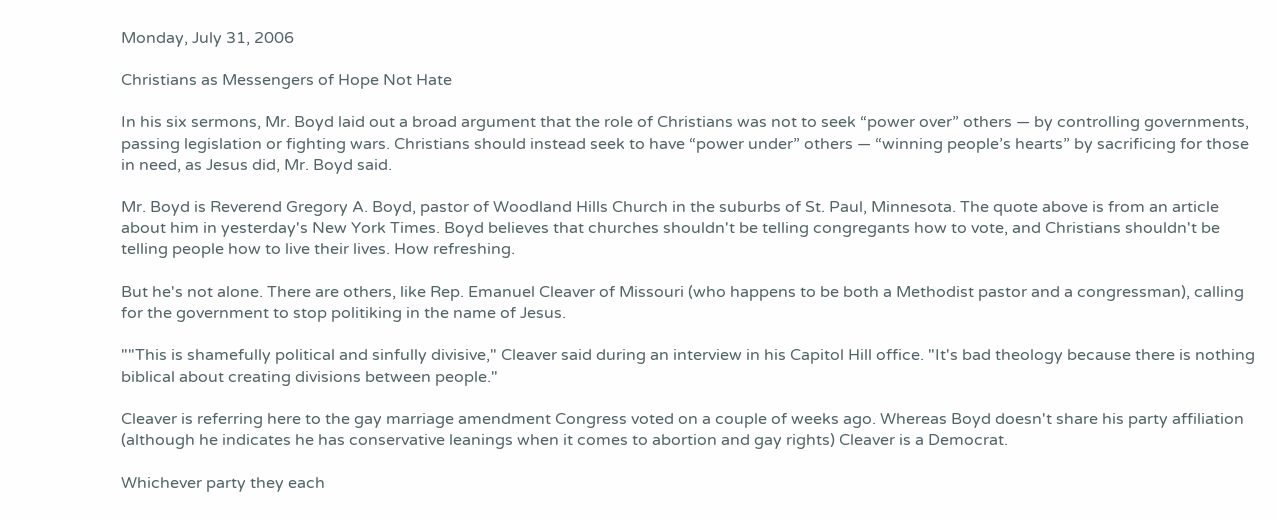Monday, July 31, 2006

Christians as Messengers of Hope Not Hate

In his six sermons, Mr. Boyd laid out a broad argument that the role of Christians was not to seek “power over” others — by controlling governments, passing legislation or fighting wars. Christians should instead seek to have “power under” others — “winning people’s hearts” by sacrificing for those in need, as Jesus did, Mr. Boyd said.

Mr. Boyd is Reverend Gregory A. Boyd, pastor of Woodland Hills Church in the suburbs of St. Paul, Minnesota. The quote above is from an article about him in yesterday's New York Times. Boyd believes that churches shouldn't be telling congregants how to vote, and Christians shouldn't be telling people how to live their lives. How refreshing.

But he's not alone. There are others, like Rep. Emanuel Cleaver of Missouri (who happens to be both a Methodist pastor and a congressman), calling for the government to stop politiking in the name of Jesus.

""This is shamefully political and sinfully divisive," Cleaver said during an interview in his Capitol Hill office. "It's bad theology because there is nothing biblical about creating divisions between people."

Cleaver is referring here to the gay marriage amendment Congress voted on a couple of weeks ago. Whereas Boyd doesn't share his party affiliation (although he indicates he has conservative leanings when it comes to abortion and gay rights) Cleaver is a Democrat.

Whichever party they each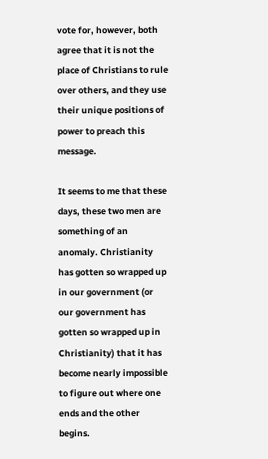vote for, however, both agree that it is not the place of Christians to rule over others, and they use their unique positions of power to preach this message.

It seems to me that these days, these two men are something of an anomaly. Christianity has gotten so wrapped up in our government (or our government has gotten so wrapped up in Christianity) that it has become nearly impossible to figure out where one ends and the other begins.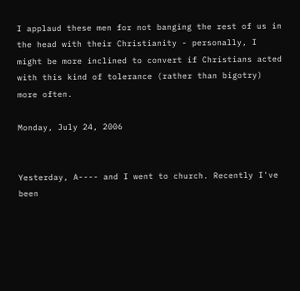I applaud these men for not banging the rest of us in the head with their Christianity - personally, I might be more inclined to convert if Christians acted with this kind of tolerance (rather than bigotry) more often.

Monday, July 24, 2006


Yesterday, A---- and I went to church. Recently I've been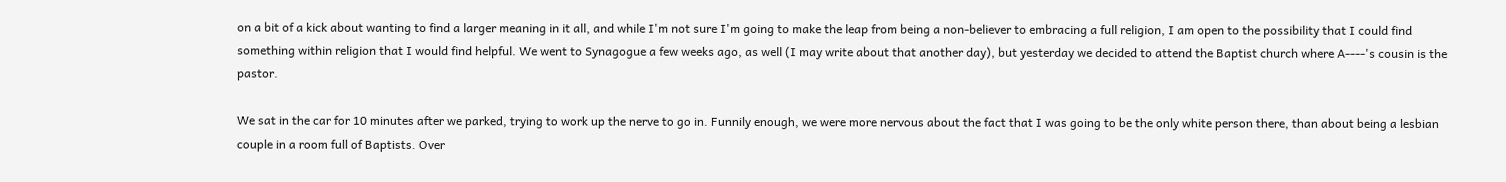on a bit of a kick about wanting to find a larger meaning in it all, and while I'm not sure I'm going to make the leap from being a non-believer to embracing a full religion, I am open to the possibility that I could find something within religion that I would find helpful. We went to Synagogue a few weeks ago, as well (I may write about that another day), but yesterday we decided to attend the Baptist church where A----'s cousin is the pastor.

We sat in the car for 10 minutes after we parked, trying to work up the nerve to go in. Funnily enough, we were more nervous about the fact that I was going to be the only white person there, than about being a lesbian couple in a room full of Baptists. Over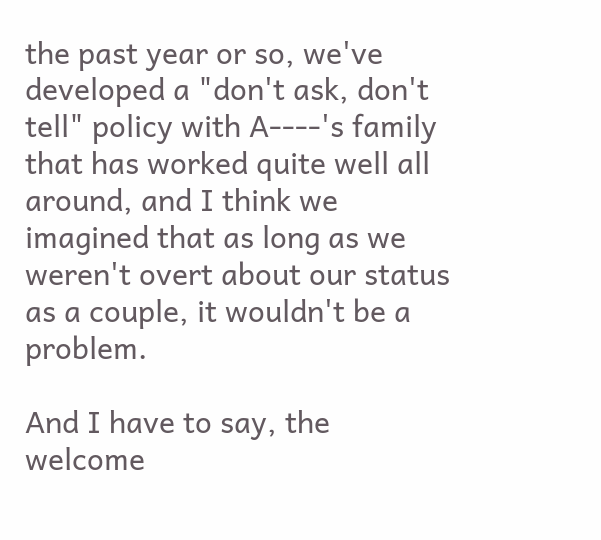the past year or so, we've developed a "don't ask, don't tell" policy with A----'s family that has worked quite well all around, and I think we imagined that as long as we weren't overt about our status as a couple, it wouldn't be a problem.

And I have to say, the welcome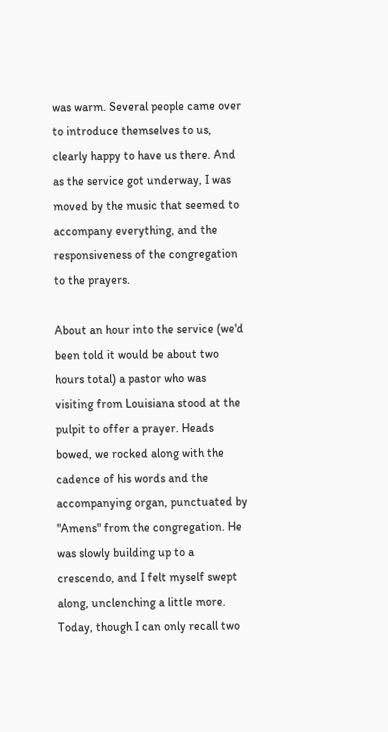was warm. Several people came over to introduce themselves to us, clearly happy to have us there. And as the service got underway, I was moved by the music that seemed to accompany everything, and the responsiveness of the congregation to the prayers.

About an hour into the service (we'd been told it would be about two hours total) a pastor who was visiting from Louisiana stood at the pulpit to offer a prayer. Heads bowed, we rocked along with the cadence of his words and the accompanying organ, punctuated by "Amens" from the congregation. He was slowly building up to a crescendo, and I felt myself swept along, unclenching a little more. Today, though I can only recall two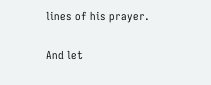lines of his prayer.

And let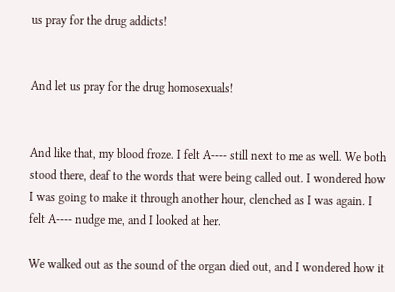us pray for the drug addicts!


And let us pray for the drug homosexuals!


And like that, my blood froze. I felt A---- still next to me as well. We both stood there, deaf to the words that were being called out. I wondered how I was going to make it through another hour, clenched as I was again. I felt A---- nudge me, and I looked at her.

We walked out as the sound of the organ died out, and I wondered how it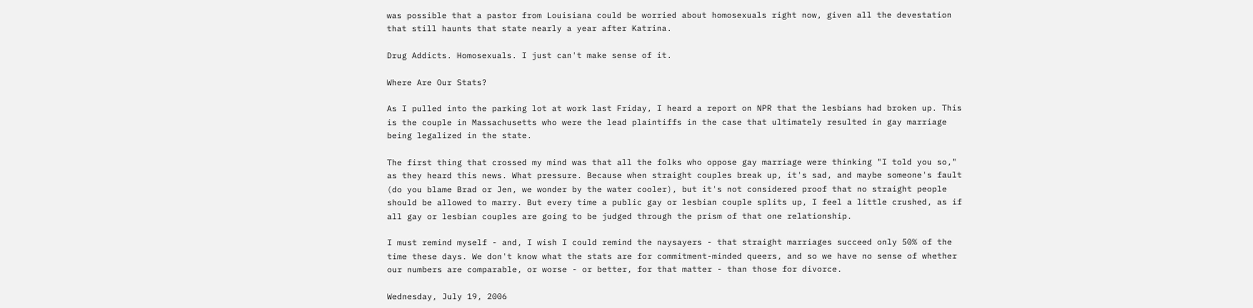was possible that a pastor from Louisiana could be worried about homosexuals right now, given all the devestation that still haunts that state nearly a year after Katrina.

Drug Addicts. Homosexuals. I just can't make sense of it.

Where Are Our Stats?

As I pulled into the parking lot at work last Friday, I heard a report on NPR that the lesbians had broken up. This is the couple in Massachusetts who were the lead plaintiffs in the case that ultimately resulted in gay marriage being legalized in the state.

The first thing that crossed my mind was that all the folks who oppose gay marriage were thinking "I told you so," as they heard this news. What pressure. Because when straight couples break up, it's sad, and maybe someone's fault (do you blame Brad or Jen, we wonder by the water cooler), but it's not considered proof that no straight people should be allowed to marry. But every time a public gay or lesbian couple splits up, I feel a little crushed, as if all gay or lesbian couples are going to be judged through the prism of that one relationship.

I must remind myself - and, I wish I could remind the naysayers - that straight marriages succeed only 50% of the time these days. We don't know what the stats are for commitment-minded queers, and so we have no sense of whether our numbers are comparable, or worse - or better, for that matter - than those for divorce.

Wednesday, July 19, 2006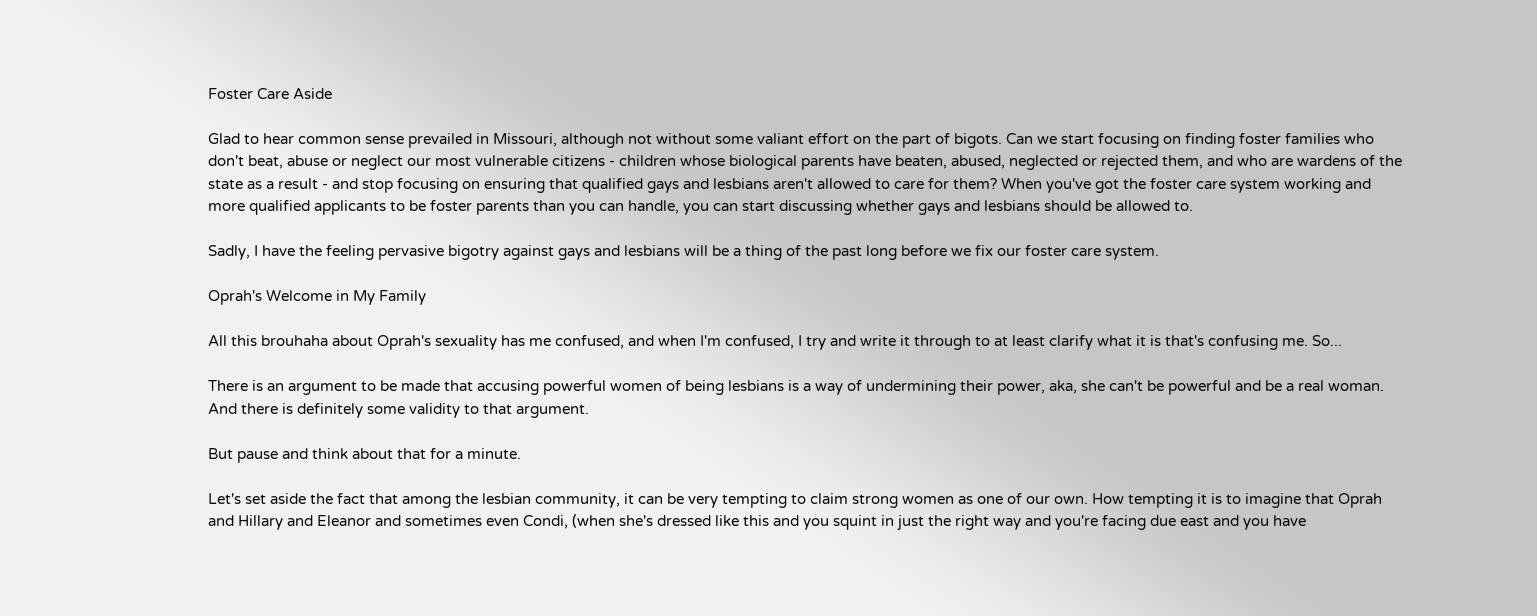Foster Care Aside

Glad to hear common sense prevailed in Missouri, although not without some valiant effort on the part of bigots. Can we start focusing on finding foster families who don't beat, abuse or neglect our most vulnerable citizens - children whose biological parents have beaten, abused, neglected or rejected them, and who are wardens of the state as a result - and stop focusing on ensuring that qualified gays and lesbians aren't allowed to care for them? When you've got the foster care system working and more qualified applicants to be foster parents than you can handle, you can start discussing whether gays and lesbians should be allowed to.

Sadly, I have the feeling pervasive bigotry against gays and lesbians will be a thing of the past long before we fix our foster care system.

Oprah's Welcome in My Family

All this brouhaha about Oprah's sexuality has me confused, and when I'm confused, I try and write it through to at least clarify what it is that's confusing me. So...

There is an argument to be made that accusing powerful women of being lesbians is a way of undermining their power, aka, she can't be powerful and be a real woman. And there is definitely some validity to that argument.

But pause and think about that for a minute.

Let's set aside the fact that among the lesbian community, it can be very tempting to claim strong women as one of our own. How tempting it is to imagine that Oprah and Hillary and Eleanor and sometimes even Condi, (when she's dressed like this and you squint in just the right way and you're facing due east and you have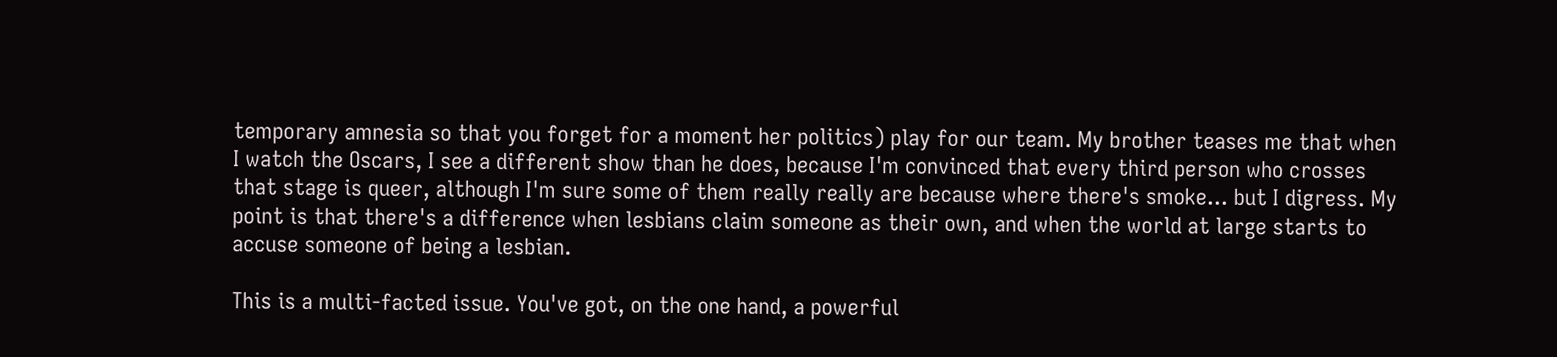temporary amnesia so that you forget for a moment her politics) play for our team. My brother teases me that when I watch the Oscars, I see a different show than he does, because I'm convinced that every third person who crosses that stage is queer, although I'm sure some of them really really are because where there's smoke... but I digress. My point is that there's a difference when lesbians claim someone as their own, and when the world at large starts to accuse someone of being a lesbian.

This is a multi-facted issue. You've got, on the one hand, a powerful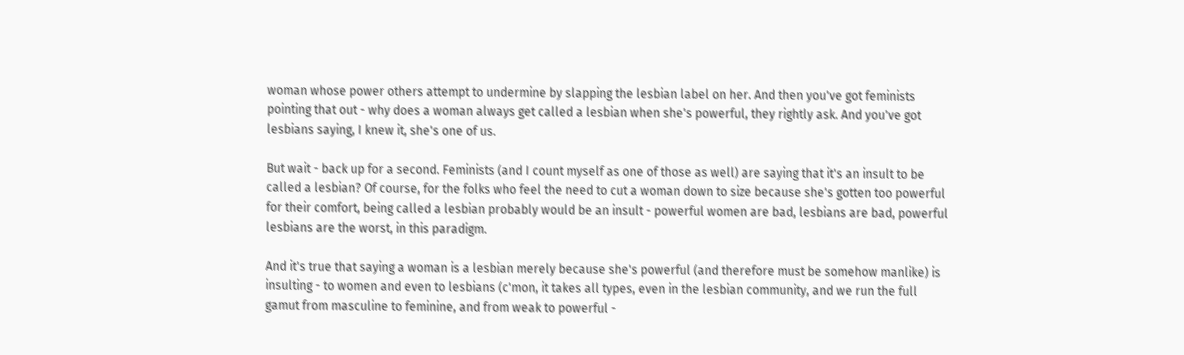woman whose power others attempt to undermine by slapping the lesbian label on her. And then you've got feminists pointing that out - why does a woman always get called a lesbian when she's powerful, they rightly ask. And you've got lesbians saying, I knew it, she's one of us.

But wait - back up for a second. Feminists (and I count myself as one of those as well) are saying that it's an insult to be called a lesbian? Of course, for the folks who feel the need to cut a woman down to size because she's gotten too powerful for their comfort, being called a lesbian probably would be an insult - powerful women are bad, lesbians are bad, powerful lesbians are the worst, in this paradigm.

And it's true that saying a woman is a lesbian merely because she's powerful (and therefore must be somehow manlike) is insulting - to women and even to lesbians (c'mon, it takes all types, even in the lesbian community, and we run the full gamut from masculine to feminine, and from weak to powerful -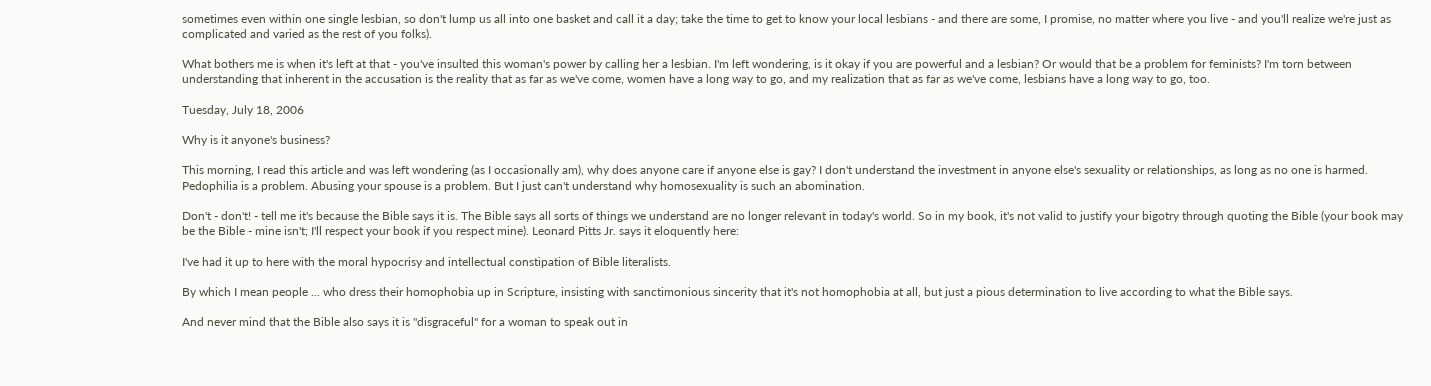sometimes even within one single lesbian, so don't lump us all into one basket and call it a day; take the time to get to know your local lesbians - and there are some, I promise, no matter where you live - and you'll realize we're just as complicated and varied as the rest of you folks).

What bothers me is when it's left at that - you've insulted this woman's power by calling her a lesbian. I'm left wondering, is it okay if you are powerful and a lesbian? Or would that be a problem for feminists? I'm torn between understanding that inherent in the accusation is the reality that as far as we've come, women have a long way to go, and my realization that as far as we've come, lesbians have a long way to go, too.

Tuesday, July 18, 2006

Why is it anyone's business?

This morning, I read this article and was left wondering (as I occasionally am), why does anyone care if anyone else is gay? I don't understand the investment in anyone else's sexuality or relationships, as long as no one is harmed. Pedophilia is a problem. Abusing your spouse is a problem. But I just can't understand why homosexuality is such an abomination.

Don't - don't! - tell me it's because the Bible says it is. The Bible says all sorts of things we understand are no longer relevant in today's world. So in my book, it's not valid to justify your bigotry through quoting the Bible (your book may be the Bible - mine isn't; I'll respect your book if you respect mine). Leonard Pitts Jr. says it eloquently here:

I've had it up to here with the moral hypocrisy and intellectual constipation of Bible literalists.

By which I mean people ... who dress their homophobia up in Scripture, insisting with sanctimonious sincerity that it's not homophobia at all, but just a pious determination to live according to what the Bible says.

And never mind that the Bible also says it is "disgraceful" for a woman to speak out in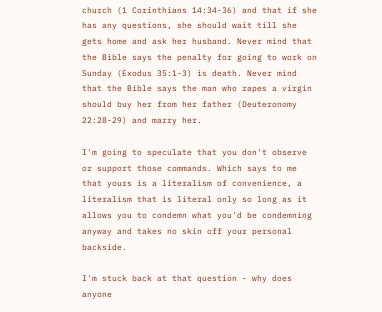church (1 Corinthians 14:34-36) and that if she has any questions, she should wait till she gets home and ask her husband. Never mind that the Bible says the penalty for going to work on Sunday (Exodus 35:1-3) is death. Never mind that the Bible says the man who rapes a virgin should buy her from her father (Deuteronomy 22:28-29) and marry her.

I'm going to speculate that you don't observe or support those commands. Which says to me that yours is a literalism of convenience, a literalism that is literal only so long as it allows you to condemn what you'd be condemning anyway and takes no skin off your personal backside.

I'm stuck back at that question - why does anyone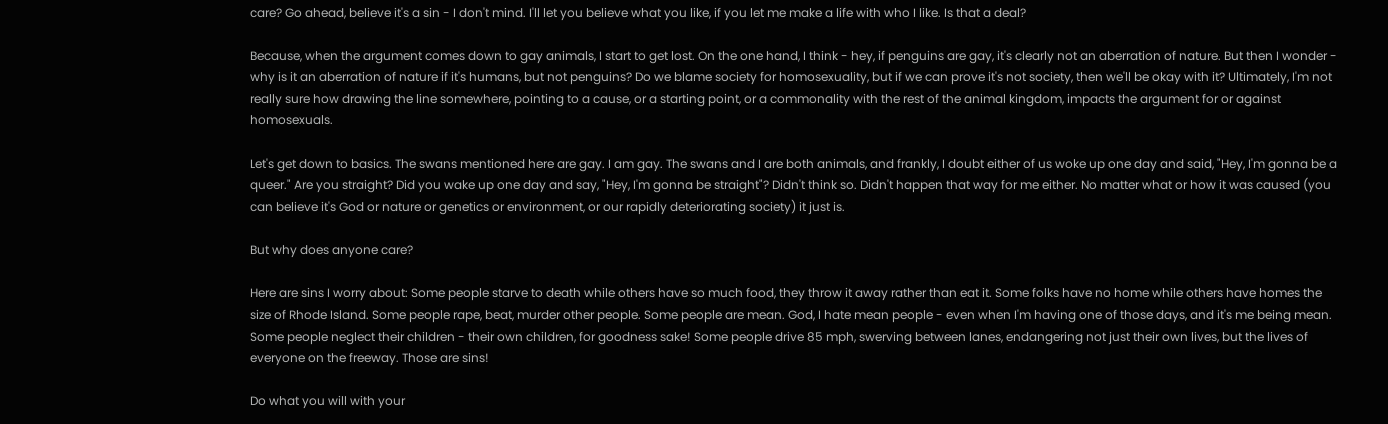care? Go ahead, believe it's a sin - I don't mind. I'll let you believe what you like, if you let me make a life with who I like. Is that a deal?

Because, when the argument comes down to gay animals, I start to get lost. On the one hand, I think - hey, if penguins are gay, it's clearly not an aberration of nature. But then I wonder - why is it an aberration of nature if it's humans, but not penguins? Do we blame society for homosexuality, but if we can prove it's not society, then we'll be okay with it? Ultimately, I'm not really sure how drawing the line somewhere, pointing to a cause, or a starting point, or a commonality with the rest of the animal kingdom, impacts the argument for or against homosexuals.

Let's get down to basics. The swans mentioned here are gay. I am gay. The swans and I are both animals, and frankly, I doubt either of us woke up one day and said, "Hey, I'm gonna be a queer." Are you straight? Did you wake up one day and say, "Hey, I'm gonna be straight"? Didn't think so. Didn't happen that way for me either. No matter what or how it was caused (you can believe it's God or nature or genetics or environment, or our rapidly deteriorating society) it just is.

But why does anyone care?

Here are sins I worry about: Some people starve to death while others have so much food, they throw it away rather than eat it. Some folks have no home while others have homes the size of Rhode Island. Some people rape, beat, murder other people. Some people are mean. God, I hate mean people - even when I'm having one of those days, and it's me being mean. Some people neglect their children - their own children, for goodness sake! Some people drive 85 mph, swerving between lanes, endangering not just their own lives, but the lives of everyone on the freeway. Those are sins!

Do what you will with your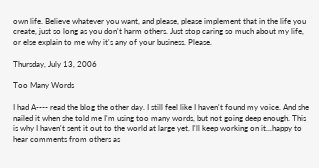own life. Believe whatever you want, and please, please implement that in the life you create, just so long as you don't harm others. Just stop caring so much about my life, or else explain to me why it's any of your business. Please.

Thursday, July 13, 2006

Too Many Words

I had A---- read the blog the other day. I still feel like I haven't found my voice. And she nailed it when she told me I'm using too many words, but not going deep enough. This is why I haven't sent it out to the world at large yet. I'll keep working on it...happy to hear comments from others as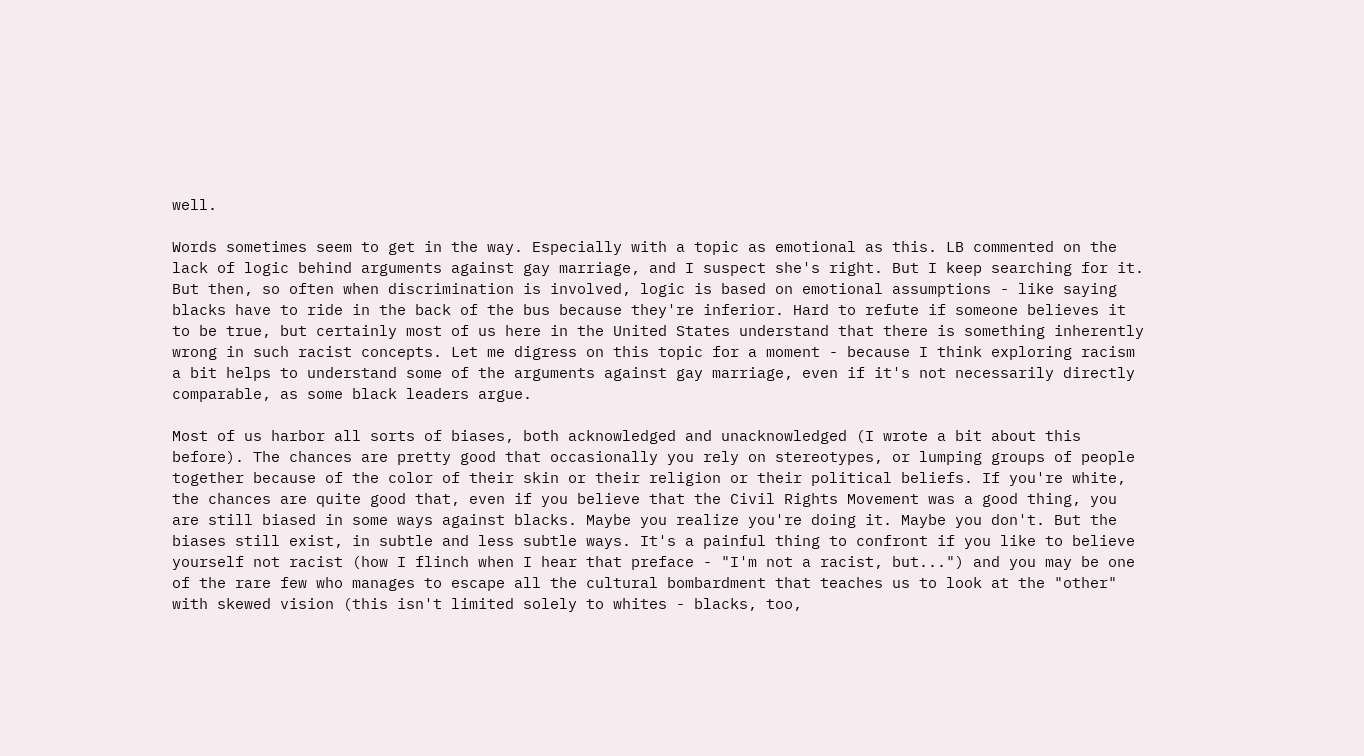well.

Words sometimes seem to get in the way. Especially with a topic as emotional as this. LB commented on the lack of logic behind arguments against gay marriage, and I suspect she's right. But I keep searching for it. But then, so often when discrimination is involved, logic is based on emotional assumptions - like saying blacks have to ride in the back of the bus because they're inferior. Hard to refute if someone believes it to be true, but certainly most of us here in the United States understand that there is something inherently wrong in such racist concepts. Let me digress on this topic for a moment - because I think exploring racism a bit helps to understand some of the arguments against gay marriage, even if it's not necessarily directly comparable, as some black leaders argue.

Most of us harbor all sorts of biases, both acknowledged and unacknowledged (I wrote a bit about this before). The chances are pretty good that occasionally you rely on stereotypes, or lumping groups of people together because of the color of their skin or their religion or their political beliefs. If you're white, the chances are quite good that, even if you believe that the Civil Rights Movement was a good thing, you are still biased in some ways against blacks. Maybe you realize you're doing it. Maybe you don't. But the biases still exist, in subtle and less subtle ways. It's a painful thing to confront if you like to believe yourself not racist (how I flinch when I hear that preface - "I'm not a racist, but...") and you may be one of the rare few who manages to escape all the cultural bombardment that teaches us to look at the "other" with skewed vision (this isn't limited solely to whites - blacks, too,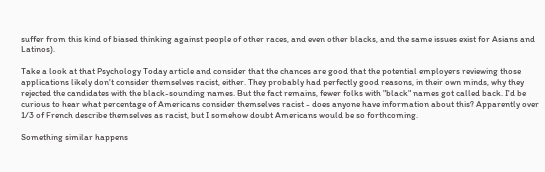suffer from this kind of biased thinking against people of other races, and even other blacks, and the same issues exist for Asians and Latinos).

Take a look at that Psychology Today article and consider that the chances are good that the potential employers reviewing those applications likely don't consider themselves racist, either. They probably had perfectly good reasons, in their own minds, why they rejected the candidates with the black-sounding names. But the fact remains, fewer folks with "black" names got called back. I'd be curious to hear what percentage of Americans consider themselves racist - does anyone have information about this? Apparently over 1/3 of French describe themselves as racist, but I somehow doubt Americans would be so forthcoming.

Something similar happens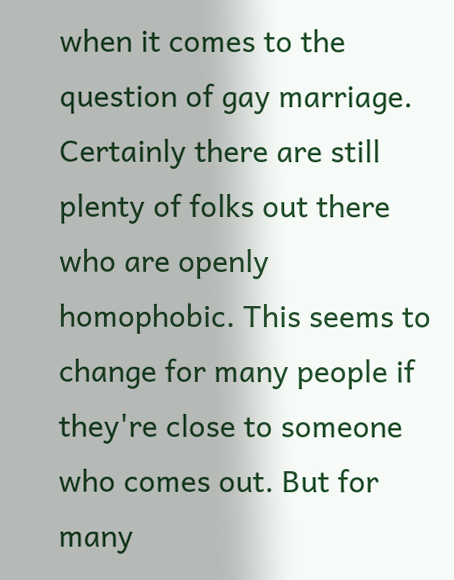when it comes to the question of gay marriage. Certainly there are still plenty of folks out there who are openly homophobic. This seems to change for many people if they're close to someone who comes out. But for many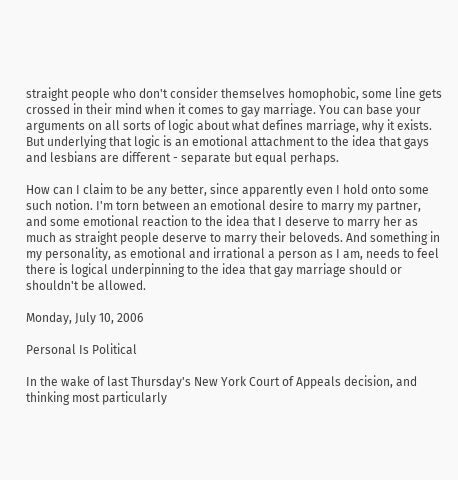straight people who don't consider themselves homophobic, some line gets crossed in their mind when it comes to gay marriage. You can base your arguments on all sorts of logic about what defines marriage, why it exists. But underlying that logic is an emotional attachment to the idea that gays and lesbians are different - separate but equal perhaps.

How can I claim to be any better, since apparently even I hold onto some such notion. I'm torn between an emotional desire to marry my partner, and some emotional reaction to the idea that I deserve to marry her as much as straight people deserve to marry their beloveds. And something in my personality, as emotional and irrational a person as I am, needs to feel there is logical underpinning to the idea that gay marriage should or shouldn't be allowed.

Monday, July 10, 2006

Personal Is Political

In the wake of last Thursday's New York Court of Appeals decision, and thinking most particularly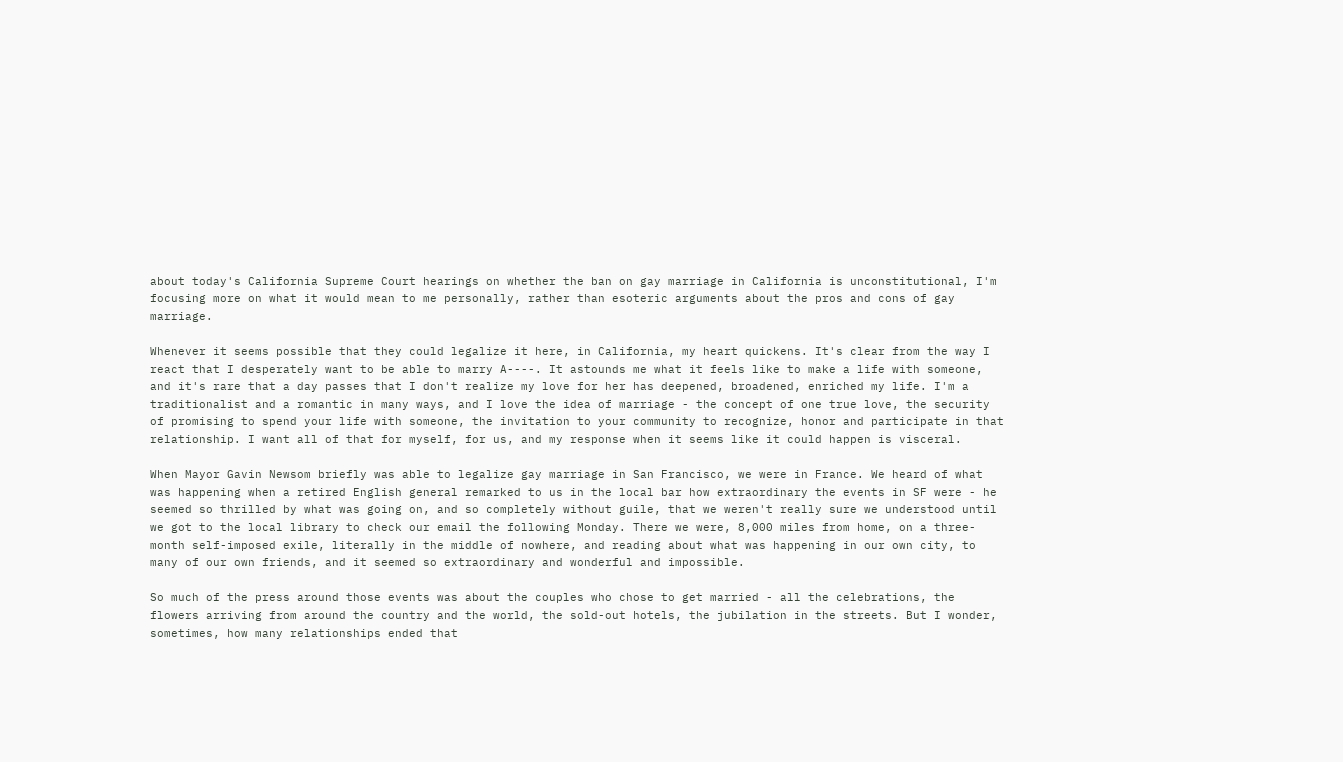about today's California Supreme Court hearings on whether the ban on gay marriage in California is unconstitutional, I'm focusing more on what it would mean to me personally, rather than esoteric arguments about the pros and cons of gay marriage.

Whenever it seems possible that they could legalize it here, in California, my heart quickens. It's clear from the way I react that I desperately want to be able to marry A----. It astounds me what it feels like to make a life with someone, and it's rare that a day passes that I don't realize my love for her has deepened, broadened, enriched my life. I'm a traditionalist and a romantic in many ways, and I love the idea of marriage - the concept of one true love, the security of promising to spend your life with someone, the invitation to your community to recognize, honor and participate in that relationship. I want all of that for myself, for us, and my response when it seems like it could happen is visceral.

When Mayor Gavin Newsom briefly was able to legalize gay marriage in San Francisco, we were in France. We heard of what was happening when a retired English general remarked to us in the local bar how extraordinary the events in SF were - he seemed so thrilled by what was going on, and so completely without guile, that we weren't really sure we understood until we got to the local library to check our email the following Monday. There we were, 8,000 miles from home, on a three-month self-imposed exile, literally in the middle of nowhere, and reading about what was happening in our own city, to many of our own friends, and it seemed so extraordinary and wonderful and impossible.

So much of the press around those events was about the couples who chose to get married - all the celebrations, the flowers arriving from around the country and the world, the sold-out hotels, the jubilation in the streets. But I wonder, sometimes, how many relationships ended that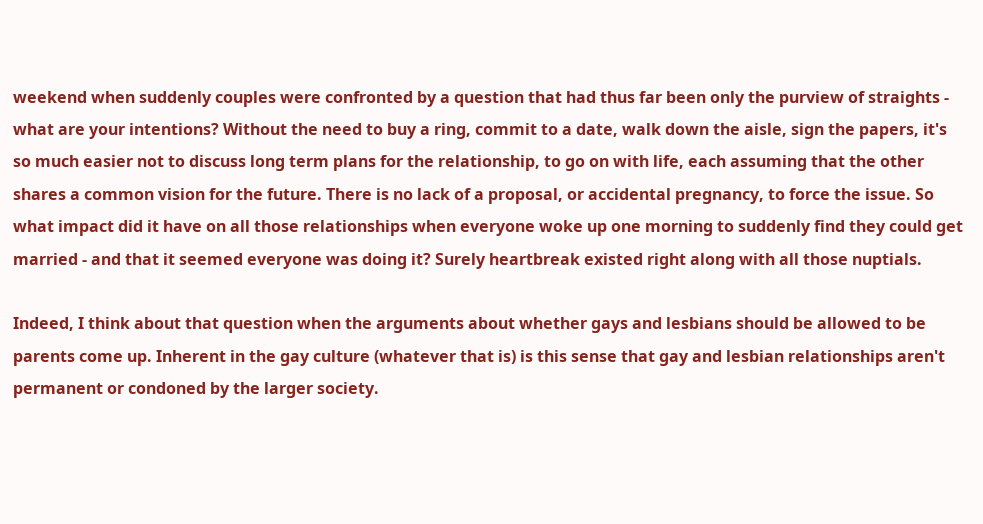weekend when suddenly couples were confronted by a question that had thus far been only the purview of straights - what are your intentions? Without the need to buy a ring, commit to a date, walk down the aisle, sign the papers, it's so much easier not to discuss long term plans for the relationship, to go on with life, each assuming that the other shares a common vision for the future. There is no lack of a proposal, or accidental pregnancy, to force the issue. So what impact did it have on all those relationships when everyone woke up one morning to suddenly find they could get married - and that it seemed everyone was doing it? Surely heartbreak existed right along with all those nuptials.

Indeed, I think about that question when the arguments about whether gays and lesbians should be allowed to be parents come up. Inherent in the gay culture (whatever that is) is this sense that gay and lesbian relationships aren't permanent or condoned by the larger society.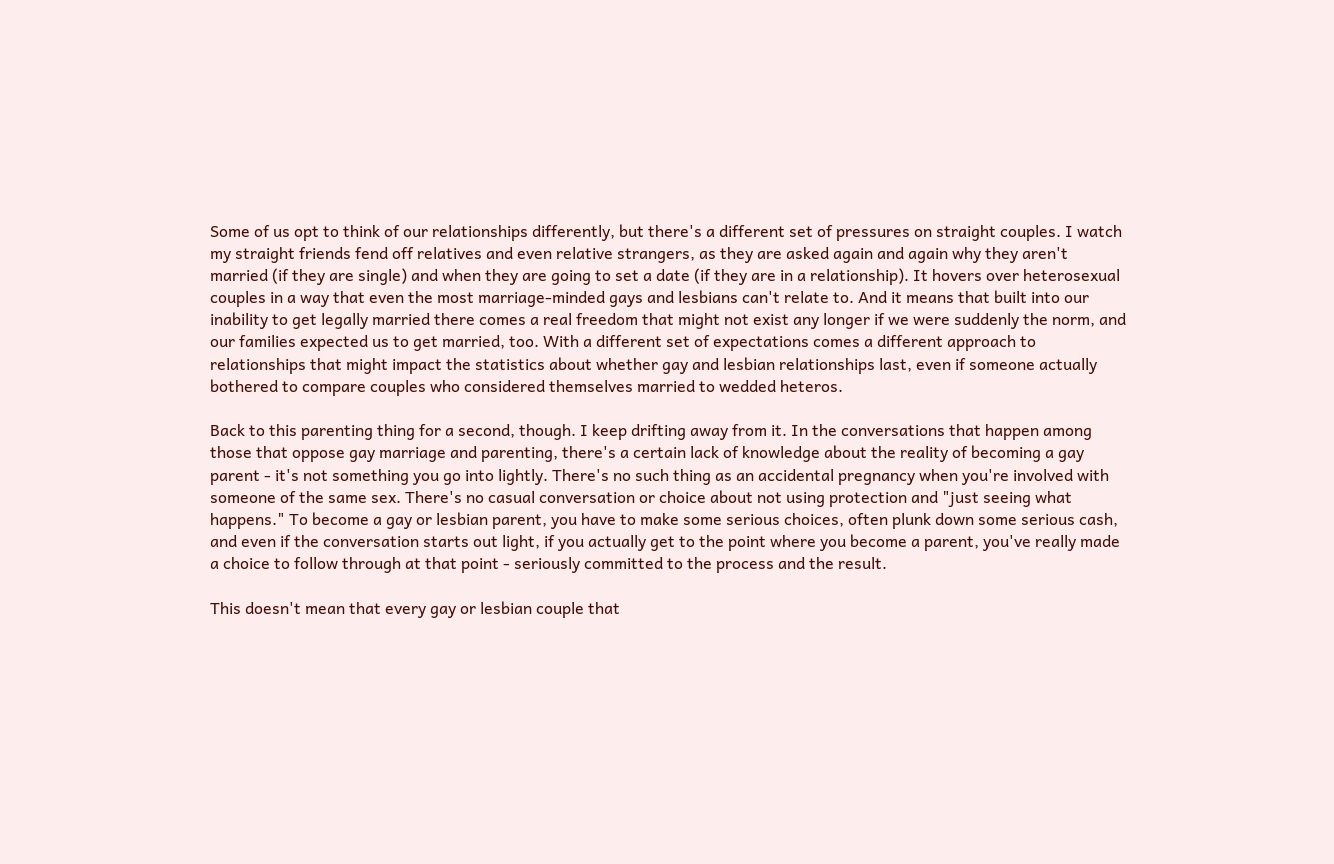Some of us opt to think of our relationships differently, but there's a different set of pressures on straight couples. I watch my straight friends fend off relatives and even relative strangers, as they are asked again and again why they aren't married (if they are single) and when they are going to set a date (if they are in a relationship). It hovers over heterosexual couples in a way that even the most marriage-minded gays and lesbians can't relate to. And it means that built into our inability to get legally married there comes a real freedom that might not exist any longer if we were suddenly the norm, and our families expected us to get married, too. With a different set of expectations comes a different approach to relationships that might impact the statistics about whether gay and lesbian relationships last, even if someone actually bothered to compare couples who considered themselves married to wedded heteros.

Back to this parenting thing for a second, though. I keep drifting away from it. In the conversations that happen among those that oppose gay marriage and parenting, there's a certain lack of knowledge about the reality of becoming a gay parent - it's not something you go into lightly. There's no such thing as an accidental pregnancy when you're involved with someone of the same sex. There's no casual conversation or choice about not using protection and "just seeing what happens." To become a gay or lesbian parent, you have to make some serious choices, often plunk down some serious cash, and even if the conversation starts out light, if you actually get to the point where you become a parent, you've really made a choice to follow through at that point - seriously committed to the process and the result.

This doesn't mean that every gay or lesbian couple that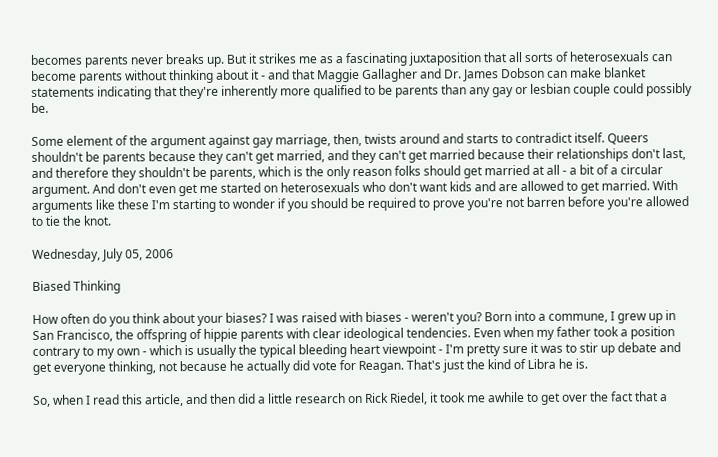becomes parents never breaks up. But it strikes me as a fascinating juxtaposition that all sorts of heterosexuals can become parents without thinking about it - and that Maggie Gallagher and Dr. James Dobson can make blanket statements indicating that they're inherently more qualified to be parents than any gay or lesbian couple could possibly be.

Some element of the argument against gay marriage, then, twists around and starts to contradict itself. Queers shouldn't be parents because they can't get married, and they can't get married because their relationships don't last, and therefore they shouldn't be parents, which is the only reason folks should get married at all - a bit of a circular argument. And don't even get me started on heterosexuals who don't want kids and are allowed to get married. With arguments like these I'm starting to wonder if you should be required to prove you're not barren before you're allowed to tie the knot.

Wednesday, July 05, 2006

Biased Thinking

How often do you think about your biases? I was raised with biases - weren't you? Born into a commune, I grew up in San Francisco, the offspring of hippie parents with clear ideological tendencies. Even when my father took a position contrary to my own - which is usually the typical bleeding heart viewpoint - I'm pretty sure it was to stir up debate and get everyone thinking, not because he actually did vote for Reagan. That's just the kind of Libra he is.

So, when I read this article, and then did a little research on Rick Riedel, it took me awhile to get over the fact that a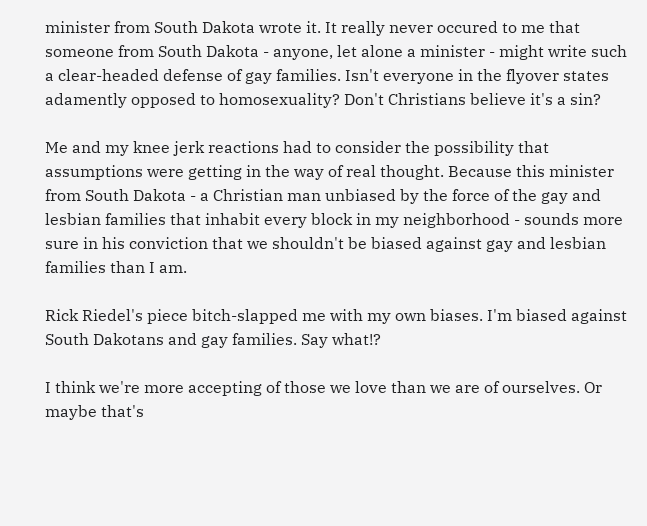minister from South Dakota wrote it. It really never occured to me that someone from South Dakota - anyone, let alone a minister - might write such a clear-headed defense of gay families. Isn't everyone in the flyover states adamently opposed to homosexuality? Don't Christians believe it's a sin?

Me and my knee jerk reactions had to consider the possibility that assumptions were getting in the way of real thought. Because this minister from South Dakota - a Christian man unbiased by the force of the gay and lesbian families that inhabit every block in my neighborhood - sounds more sure in his conviction that we shouldn't be biased against gay and lesbian families than I am.

Rick Riedel's piece bitch-slapped me with my own biases. I'm biased against South Dakotans and gay families. Say what!?

I think we're more accepting of those we love than we are of ourselves. Or maybe that's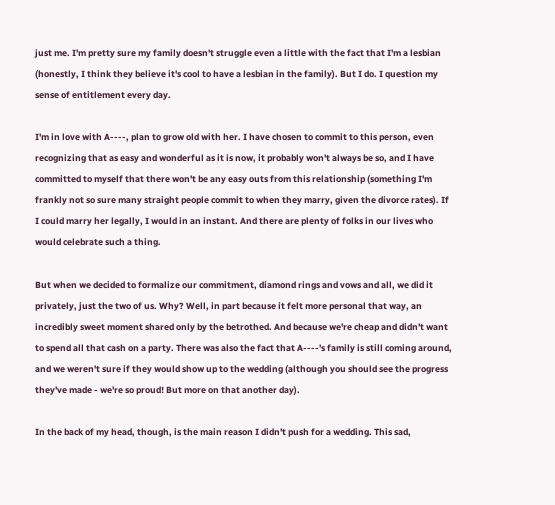just me. I'm pretty sure my family doesn't struggle even a little with the fact that I'm a lesbian (honestly, I think they believe it's cool to have a lesbian in the family). But I do. I question my sense of entitlement every day.

I'm in love with A----, plan to grow old with her. I have chosen to commit to this person, even recognizing that as easy and wonderful as it is now, it probably won't always be so, and I have committed to myself that there won't be any easy outs from this relationship (something I'm frankly not so sure many straight people commit to when they marry, given the divorce rates). If I could marry her legally, I would in an instant. And there are plenty of folks in our lives who would celebrate such a thing.

But when we decided to formalize our commitment, diamond rings and vows and all, we did it privately, just the two of us. Why? Well, in part because it felt more personal that way, an incredibly sweet moment shared only by the betrothed. And because we're cheap and didn't want to spend all that cash on a party. There was also the fact that A----'s family is still coming around, and we weren't sure if they would show up to the wedding (although you should see the progress they've made - we're so proud! But more on that another day).

In the back of my head, though, is the main reason I didn't push for a wedding. This sad,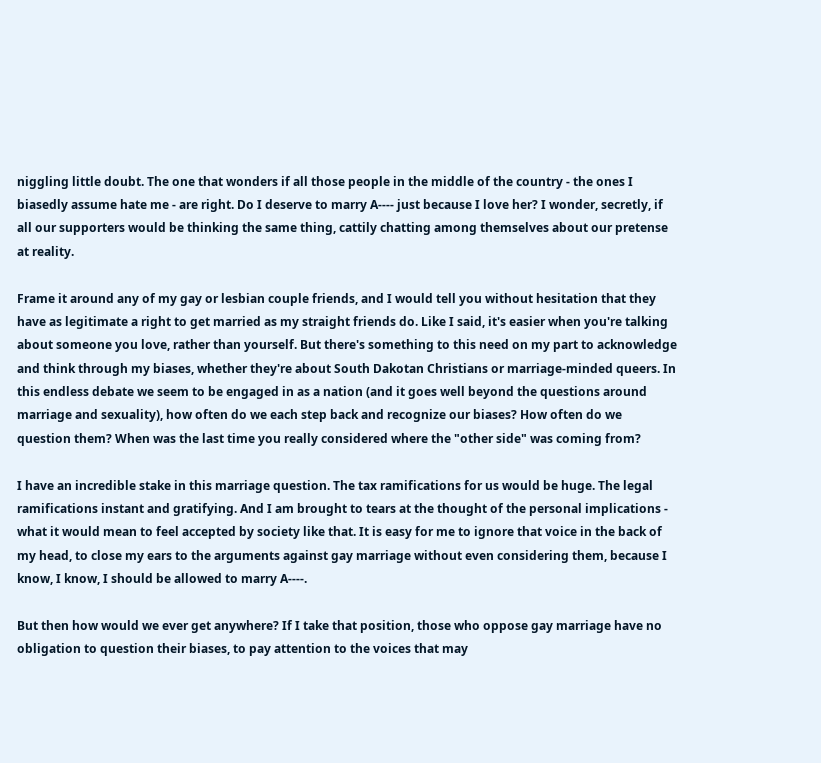niggling little doubt. The one that wonders if all those people in the middle of the country - the ones I biasedly assume hate me - are right. Do I deserve to marry A---- just because I love her? I wonder, secretly, if all our supporters would be thinking the same thing, cattily chatting among themselves about our pretense at reality.

Frame it around any of my gay or lesbian couple friends, and I would tell you without hesitation that they have as legitimate a right to get married as my straight friends do. Like I said, it's easier when you're talking about someone you love, rather than yourself. But there's something to this need on my part to acknowledge and think through my biases, whether they're about South Dakotan Christians or marriage-minded queers. In this endless debate we seem to be engaged in as a nation (and it goes well beyond the questions around marriage and sexuality), how often do we each step back and recognize our biases? How often do we question them? When was the last time you really considered where the "other side" was coming from?

I have an incredible stake in this marriage question. The tax ramifications for us would be huge. The legal ramifications instant and gratifying. And I am brought to tears at the thought of the personal implications - what it would mean to feel accepted by society like that. It is easy for me to ignore that voice in the back of my head, to close my ears to the arguments against gay marriage without even considering them, because I know, I know, I should be allowed to marry A----.

But then how would we ever get anywhere? If I take that position, those who oppose gay marriage have no obligation to question their biases, to pay attention to the voices that may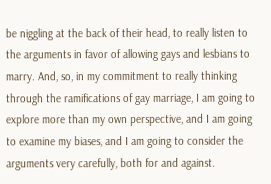be niggling at the back of their head, to really listen to the arguments in favor of allowing gays and lesbians to marry. And, so, in my commitment to really thinking through the ramifications of gay marriage, I am going to explore more than my own perspective, and I am going to examine my biases, and I am going to consider the arguments very carefully, both for and against.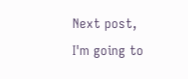Next post, I'm going to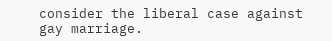consider the liberal case against gay marriage.